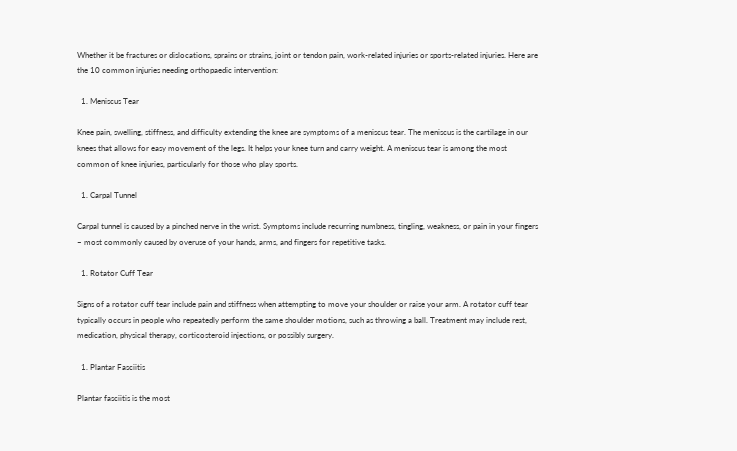Whether it be fractures or dislocations, sprains or strains, joint or tendon pain, work-related injuries or sports-related injuries. Here are the 10 common injuries needing orthopaedic intervention:

  1. Meniscus Tear

Knee pain, swelling, stiffness, and difficulty extending the knee are symptoms of a meniscus tear. The meniscus is the cartilage in our knees that allows for easy movement of the legs. It helps your knee turn and carry weight. A meniscus tear is among the most common of knee injuries, particularly for those who play sports.

  1. Carpal Tunnel

Carpal tunnel is caused by a pinched nerve in the wrist. Symptoms include recurring numbness, tingling, weakness, or pain in your fingers – most commonly caused by overuse of your hands, arms, and fingers for repetitive tasks.

  1. Rotator Cuff Tear

Signs of a rotator cuff tear include pain and stiffness when attempting to move your shoulder or raise your arm. A rotator cuff tear typically occurs in people who repeatedly perform the same shoulder motions, such as throwing a ball. Treatment may include rest, medication, physical therapy, corticosteroid injections, or possibly surgery.

  1. Plantar Fasciitis

Plantar fasciitis is the most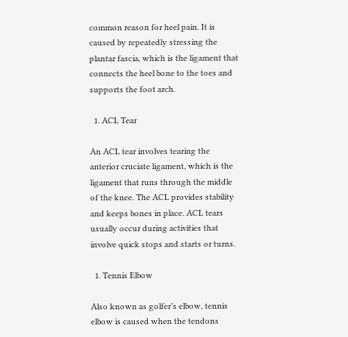common reason for heel pain. It is caused by repeatedly stressing the plantar fascia, which is the ligament that connects the heel bone to the toes and supports the foot arch.

  1. ACL Tear

An ACL tear involves tearing the anterior cruciate ligament, which is the ligament that runs through the middle of the knee. The ACL provides stability and keeps bones in place. ACL tears usually occur during activities that involve quick stops and starts or turns.

  1. Tennis Elbow

Also known as golfer’s elbow, tennis elbow is caused when the tendons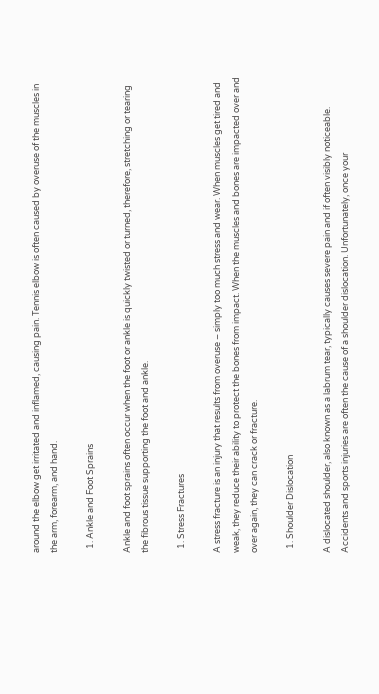around the elbow get irritated and inflamed, causing pain. Tennis elbow is often caused by overuse of the muscles in the arm, forearm, and hand.

  1. Ankle and Foot Sprains

Ankle and foot sprains often occur when the foot or ankle is quickly twisted or turned, therefore, stretching or tearing the fibrous tissue supporting the foot and ankle.

  1. Stress Fractures

A stress fracture is an injury that results from overuse – simply too much stress and wear. When muscles get tired and weak, they reduce their ability to protect the bones from impact. When the muscles and bones are impacted over and over again, they can crack or fracture.

  1. Shoulder Dislocation

A dislocated shoulder, also known as a labrum tear, typically causes severe pain and if often visibly noticeable. Accidents and sports injuries are often the cause of a shoulder dislocation. Unfortunately, once your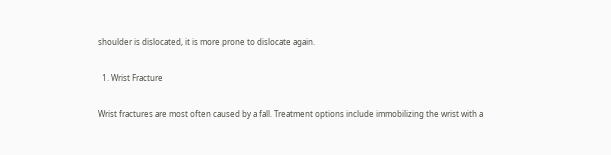shoulder is dislocated, it is more prone to dislocate again.

  1. Wrist Fracture

Wrist fractures are most often caused by a fall. Treatment options include immobilizing the wrist with a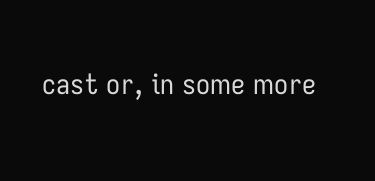cast or, in some more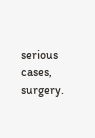serious cases, surgery.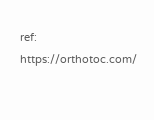ref: https://orthotoc.com/